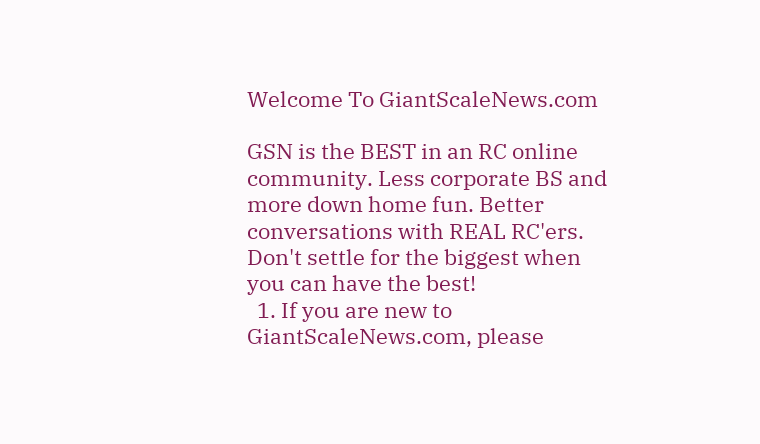Welcome To GiantScaleNews.com

GSN is the BEST in an RC online community. Less corporate BS and more down home fun. Better conversations with REAL RC'ers. Don't settle for the biggest when you can have the best!
  1. If you are new to GiantScaleNews.com, please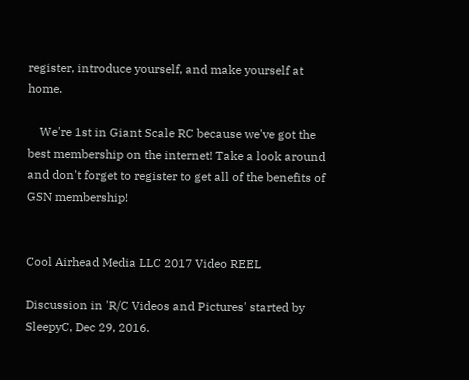register, introduce yourself, and make yourself at home.

    We're 1st in Giant Scale RC because we've got the best membership on the internet! Take a look around and don't forget to register to get all of the benefits of GSN membership!


Cool Airhead Media LLC 2017 Video REEL

Discussion in 'R/C Videos and Pictures' started by SleepyC, Dec 29, 2016.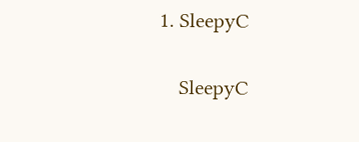1. SleepyC

    SleepyC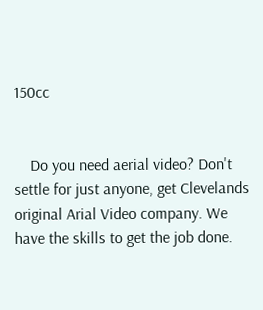150cc


    Do you need aerial video? Don't settle for just anyone, get Clevelands original Arial Video company. We have the skills to get the job done.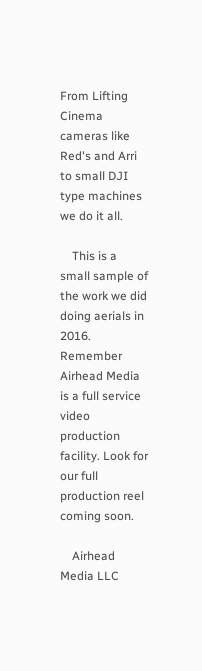From Lifting Cinema cameras like Red's and Arri to small DJI type machines we do it all.

    This is a small sample of the work we did doing aerials in 2016. Remember Airhead Media is a full service video production facility. Look for our full production reel coming soon.

    Airhead Media LLC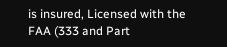is insured, Licensed with the FAA (333 and Part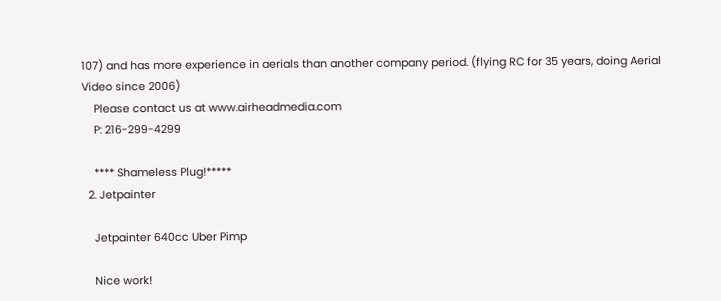107) and has more experience in aerials than another company period. (flying RC for 35 years, doing Aerial Video since 2006)
    Please contact us at www.airheadmedia.com
    P: 216-299-4299

    **** Shameless Plug!*****
  2. Jetpainter

    Jetpainter 640cc Uber Pimp

    Nice work!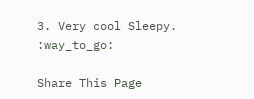3. Very cool Sleepy. :way_to_go:

Share This Page